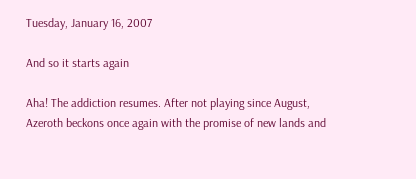Tuesday, January 16, 2007

And so it starts again

Aha! The addiction resumes. After not playing since August, Azeroth beckons once again with the promise of new lands and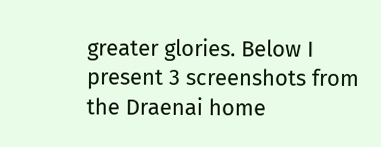greater glories. Below I present 3 screenshots from the Draenai home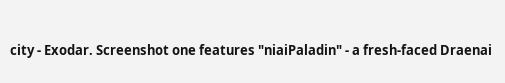city - Exodar. Screenshot one features "niaiPaladin" - a fresh-faced Draenai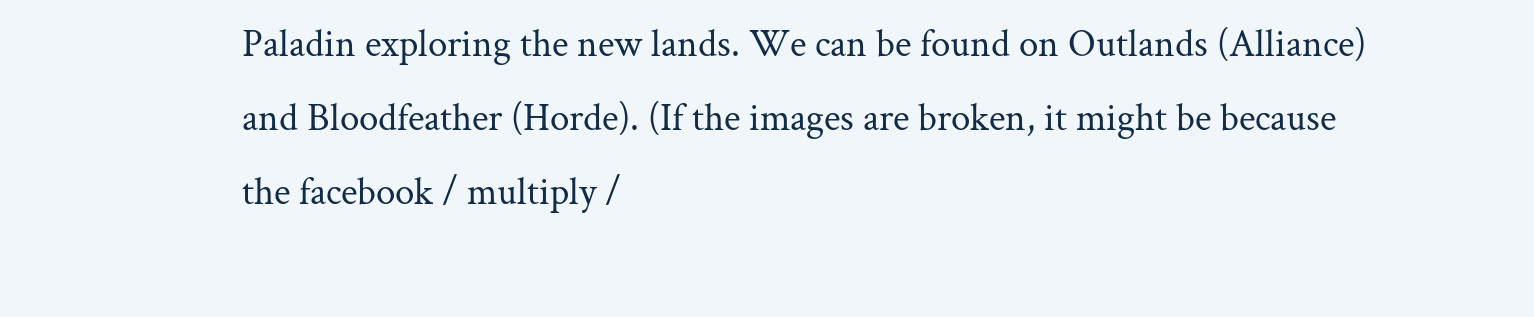Paladin exploring the new lands. We can be found on Outlands (Alliance) and Bloodfeather (Horde). (If the images are broken, it might be because the facebook / multiply /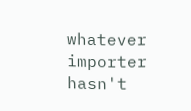whatever importer hasn't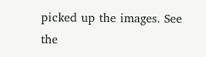picked up the images. See the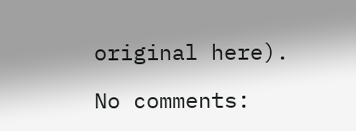original here).

No comments: